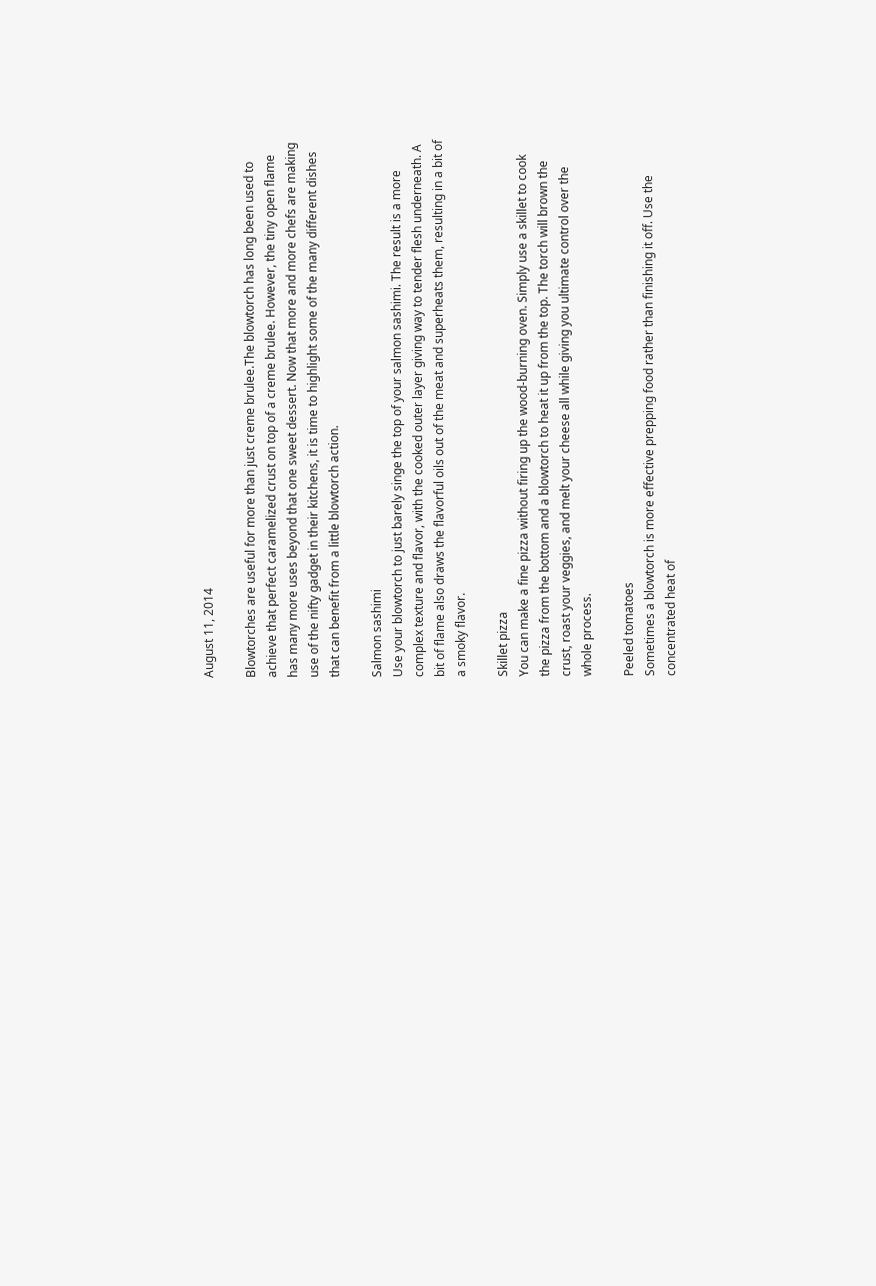August 11, 2014

Blowtorches are useful for more than just creme brulee.The blowtorch has long been used to achieve that perfect caramelized crust on top of a creme brulee. However, the tiny open flame has many more uses beyond that one sweet dessert. Now that more and more chefs are making use of the nifty gadget in their kitchens, it is time to highlight some of the many different dishes that can benefit from a little blowtorch action.

Salmon sashimi
Use your blowtorch to just barely singe the top of your salmon sashimi. The result is a more complex texture and flavor, with the cooked outer layer giving way to tender flesh underneath. A bit of flame also draws the flavorful oils out of the meat and superheats them, resulting in a bit of a smoky flavor.

Skillet pizza
You can make a fine pizza without firing up the wood-burning oven. Simply use a skillet to cook the pizza from the bottom and a blowtorch to heat it up from the top. The torch will brown the crust, roast your veggies, and melt your cheese all while giving you ultimate control over the whole process.

Peeled tomatoes
Sometimes a blowtorch is more effective prepping food rather than finishing it off. Use the concentrated heat of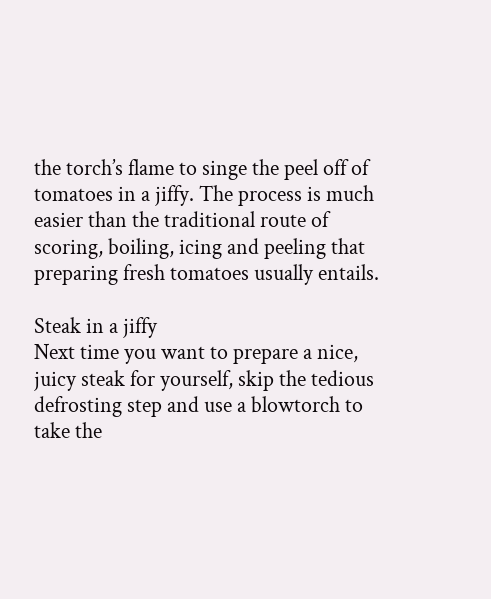the torch’s flame to singe the peel off of tomatoes in a jiffy. The process is much easier than the traditional route of scoring, boiling, icing and peeling that preparing fresh tomatoes usually entails.

Steak in a jiffy
Next time you want to prepare a nice, juicy steak for yourself, skip the tedious defrosting step and use a blowtorch to take the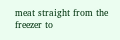meat straight from the freezer to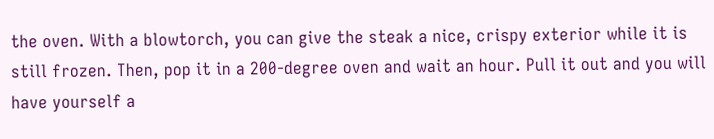the oven. With a blowtorch, you can give the steak a nice, crispy exterior while it is still frozen. Then, pop it in a 200-degree oven and wait an hour. Pull it out and you will have yourself a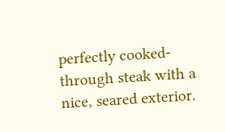perfectly cooked-through steak with a nice, seared exterior.